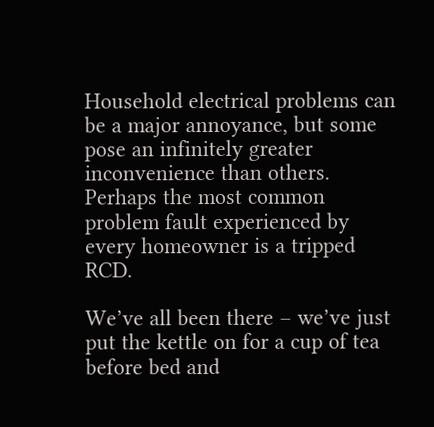Household electrical problems can be a major annoyance, but some pose an infinitely greater inconvenience than others. Perhaps the most common problem fault experienced by every homeowner is a tripped RCD.

We’ve all been there – we’ve just put the kettle on for a cup of tea before bed and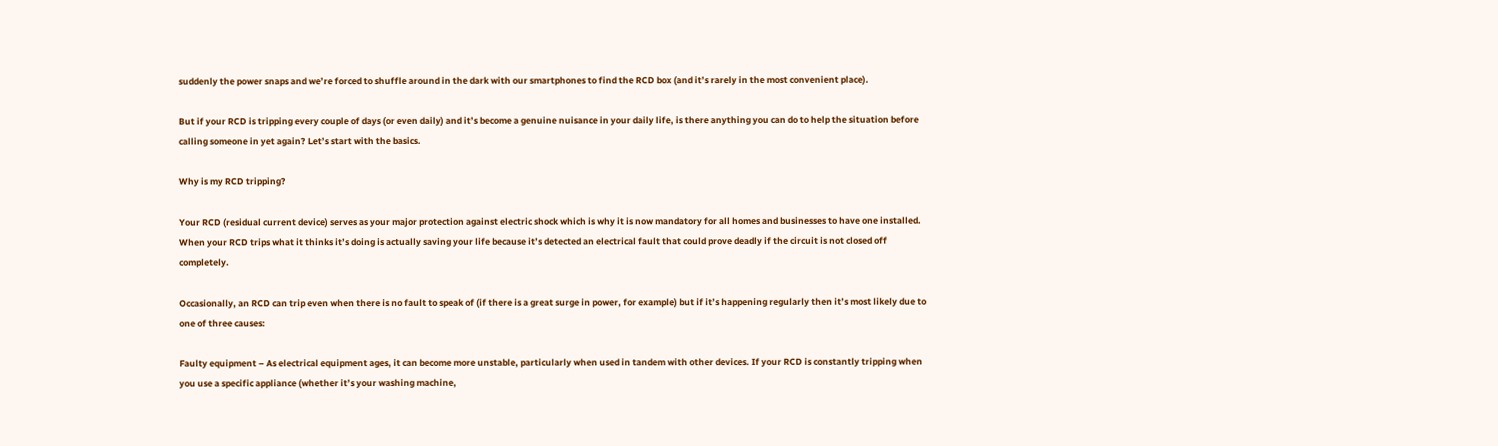suddenly the power snaps and we’re forced to shuffle around in the dark with our smartphones to find the RCD box (and it’s rarely in the most convenient place).

But if your RCD is tripping every couple of days (or even daily) and it’s become a genuine nuisance in your daily life, is there anything you can do to help the situation before calling someone in yet again? Let’s start with the basics.

Why is my RCD tripping?

Your RCD (residual current device) serves as your major protection against electric shock which is why it is now mandatory for all homes and businesses to have one installed. When your RCD trips what it thinks it’s doing is actually saving your life because it’s detected an electrical fault that could prove deadly if the circuit is not closed off completely.

Occasionally, an RCD can trip even when there is no fault to speak of (if there is a great surge in power, for example) but if it’s happening regularly then it’s most likely due to one of three causes:

Faulty equipment – As electrical equipment ages, it can become more unstable, particularly when used in tandem with other devices. If your RCD is constantly tripping when you use a specific appliance (whether it’s your washing machine,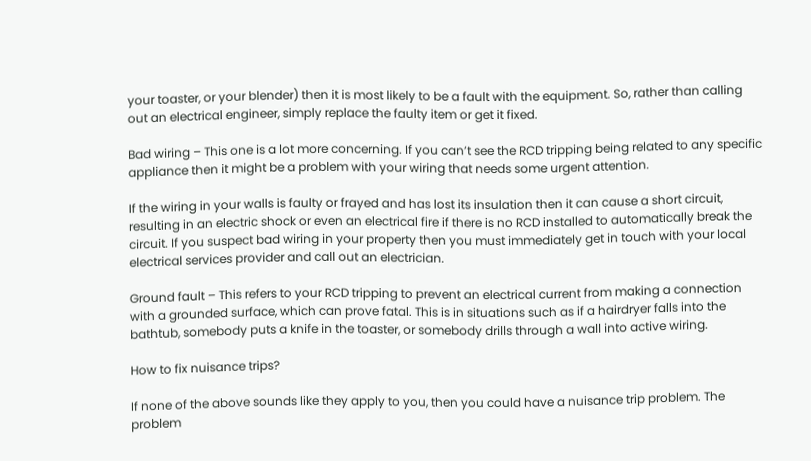your toaster, or your blender) then it is most likely to be a fault with the equipment. So, rather than calling out an electrical engineer, simply replace the faulty item or get it fixed.

Bad wiring – This one is a lot more concerning. If you can’t see the RCD tripping being related to any specific appliance then it might be a problem with your wiring that needs some urgent attention.

If the wiring in your walls is faulty or frayed and has lost its insulation then it can cause a short circuit, resulting in an electric shock or even an electrical fire if there is no RCD installed to automatically break the circuit. If you suspect bad wiring in your property then you must immediately get in touch with your local electrical services provider and call out an electrician.

Ground fault – This refers to your RCD tripping to prevent an electrical current from making a connection with a grounded surface, which can prove fatal. This is in situations such as if a hairdryer falls into the bathtub, somebody puts a knife in the toaster, or somebody drills through a wall into active wiring.

How to fix nuisance trips?

If none of the above sounds like they apply to you, then you could have a nuisance trip problem. The problem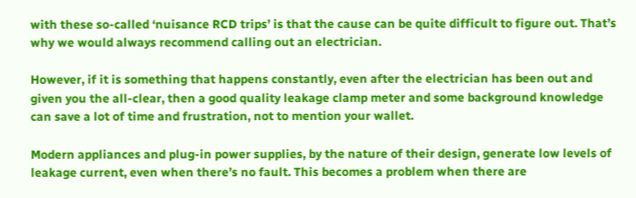with these so-called ‘nuisance RCD trips’ is that the cause can be quite difficult to figure out. That’s why we would always recommend calling out an electrician.

However, if it is something that happens constantly, even after the electrician has been out and given you the all-clear, then a good quality leakage clamp meter and some background knowledge can save a lot of time and frustration, not to mention your wallet.

Modern appliances and plug-in power supplies, by the nature of their design, generate low levels of leakage current, even when there’s no fault. This becomes a problem when there are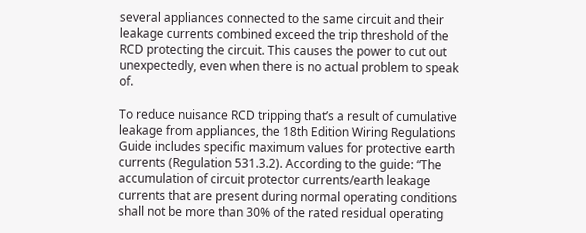several appliances connected to the same circuit and their leakage currents combined exceed the trip threshold of the RCD protecting the circuit. This causes the power to cut out unexpectedly, even when there is no actual problem to speak of.

To reduce nuisance RCD tripping that’s a result of cumulative leakage from appliances, the 18th Edition Wiring Regulations Guide includes specific maximum values for protective earth currents (Regulation 531.3.2). According to the guide: “The accumulation of circuit protector currents/earth leakage currents that are present during normal operating conditions shall not be more than 30% of the rated residual operating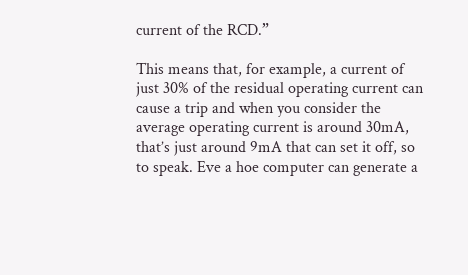current of the RCD.”

This means that, for example, a current of just 30% of the residual operating current can cause a trip and when you consider the average operating current is around 30mA, that’s just around 9mA that can set it off, so to speak. Eve a hoe computer can generate a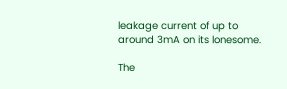leakage current of up to around 3mA on its lonesome.

The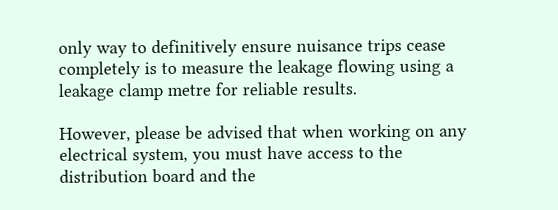only way to definitively ensure nuisance trips cease completely is to measure the leakage flowing using a leakage clamp metre for reliable results.

However, please be advised that when working on any electrical system, you must have access to the distribution board and the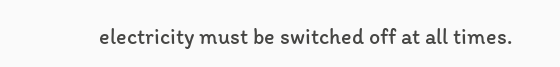electricity must be switched off at all times.